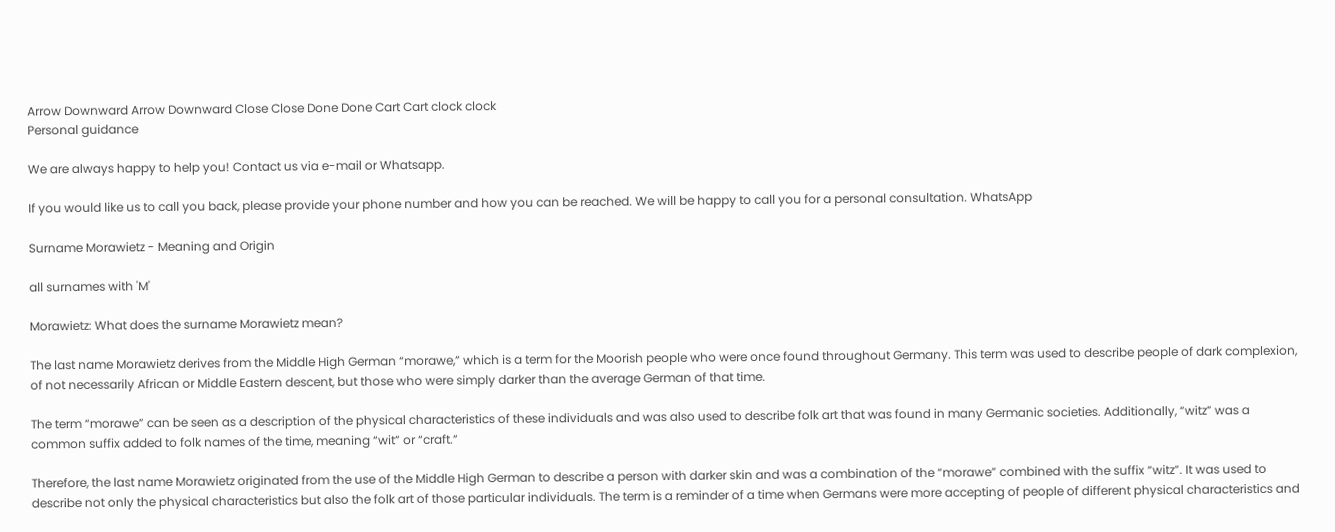Arrow Downward Arrow Downward Close Close Done Done Cart Cart clock clock
Personal guidance

We are always happy to help you! Contact us via e-mail or Whatsapp.

If you would like us to call you back, please provide your phone number and how you can be reached. We will be happy to call you for a personal consultation. WhatsApp

Surname Morawietz - Meaning and Origin

all surnames with 'M'

Morawietz: What does the surname Morawietz mean?

The last name Morawietz derives from the Middle High German “morawe,” which is a term for the Moorish people who were once found throughout Germany. This term was used to describe people of dark complexion, of not necessarily African or Middle Eastern descent, but those who were simply darker than the average German of that time.

The term “morawe” can be seen as a description of the physical characteristics of these individuals and was also used to describe folk art that was found in many Germanic societies. Additionally, “witz” was a common suffix added to folk names of the time, meaning “wit” or “craft.”

Therefore, the last name Morawietz originated from the use of the Middle High German to describe a person with darker skin and was a combination of the “morawe” combined with the suffix “witz”. It was used to describe not only the physical characteristics but also the folk art of those particular individuals. The term is a reminder of a time when Germans were more accepting of people of different physical characteristics and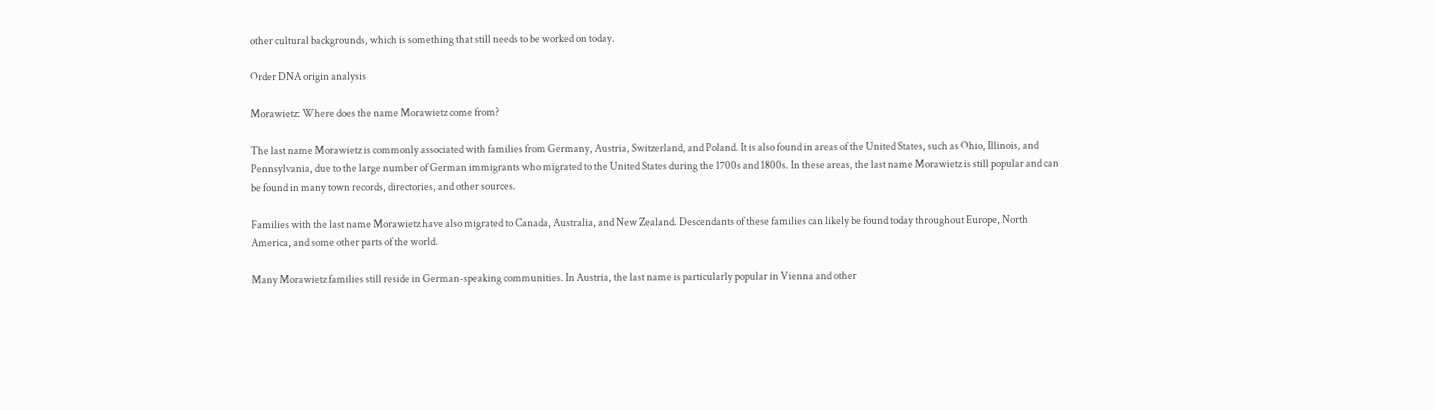other cultural backgrounds, which is something that still needs to be worked on today.

Order DNA origin analysis

Morawietz: Where does the name Morawietz come from?

The last name Morawietz is commonly associated with families from Germany, Austria, Switzerland, and Poland. It is also found in areas of the United States, such as Ohio, Illinois, and Pennsylvania, due to the large number of German immigrants who migrated to the United States during the 1700s and 1800s. In these areas, the last name Morawietz is still popular and can be found in many town records, directories, and other sources.

Families with the last name Morawietz have also migrated to Canada, Australia, and New Zealand. Descendants of these families can likely be found today throughout Europe, North America, and some other parts of the world.

Many Morawietz families still reside in German-speaking communities. In Austria, the last name is particularly popular in Vienna and other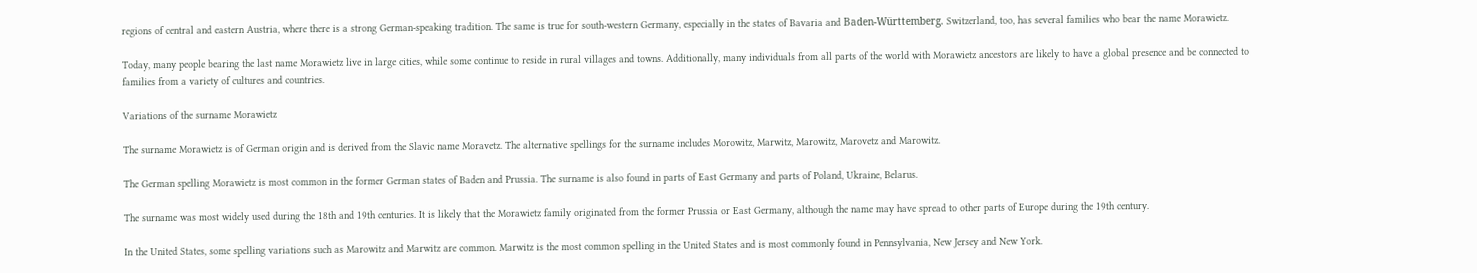regions of central and eastern Austria, where there is a strong German-speaking tradition. The same is true for south-western Germany, especially in the states of Bavaria and Baden-Württemberg. Switzerland, too, has several families who bear the name Morawietz.

Today, many people bearing the last name Morawietz live in large cities, while some continue to reside in rural villages and towns. Additionally, many individuals from all parts of the world with Morawietz ancestors are likely to have a global presence and be connected to families from a variety of cultures and countries.

Variations of the surname Morawietz

The surname Morawietz is of German origin and is derived from the Slavic name Moravetz. The alternative spellings for the surname includes Morowitz, Marwitz, Marowitz, Marovetz and Marowitz.

The German spelling Morawietz is most common in the former German states of Baden and Prussia. The surname is also found in parts of East Germany and parts of Poland, Ukraine, Belarus.

The surname was most widely used during the 18th and 19th centuries. It is likely that the Morawietz family originated from the former Prussia or East Germany, although the name may have spread to other parts of Europe during the 19th century.

In the United States, some spelling variations such as Marowitz and Marwitz are common. Marwitz is the most common spelling in the United States and is most commonly found in Pennsylvania, New Jersey and New York.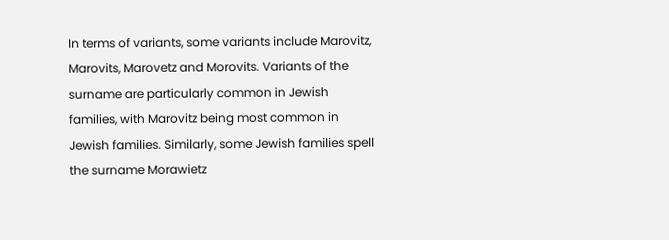In terms of variants, some variants include Marovitz, Marovits, Marovetz and Morovits. Variants of the surname are particularly common in Jewish families, with Marovitz being most common in Jewish families. Similarly, some Jewish families spell the surname Morawietz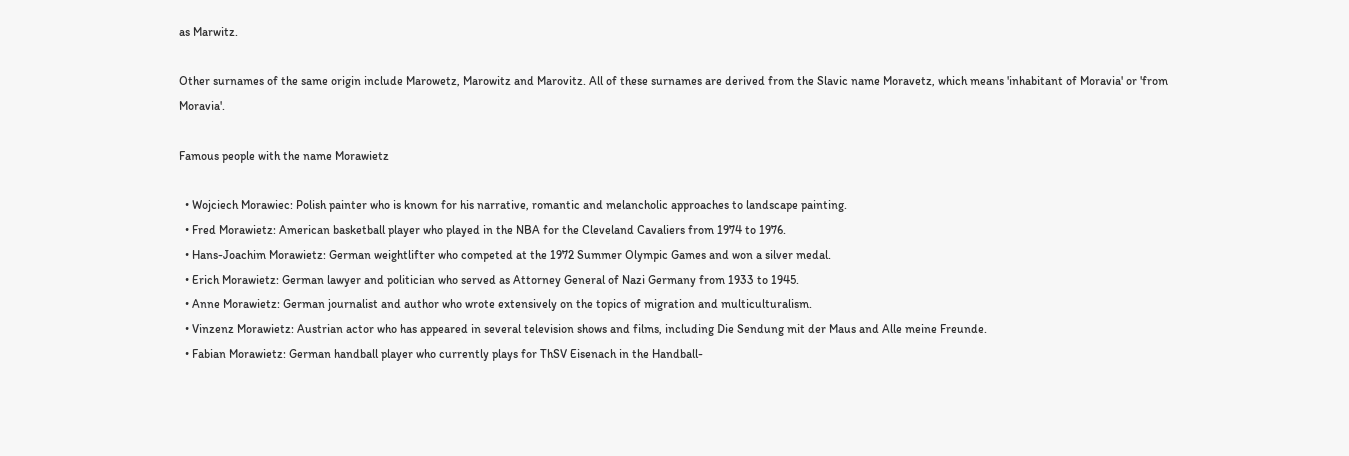as Marwitz.

Other surnames of the same origin include Marowetz, Marowitz and Marovitz. All of these surnames are derived from the Slavic name Moravetz, which means 'inhabitant of Moravia' or 'from Moravia'.

Famous people with the name Morawietz

  • Wojciech Morawiec: Polish painter who is known for his narrative, romantic and melancholic approaches to landscape painting.
  • Fred Morawietz: American basketball player who played in the NBA for the Cleveland Cavaliers from 1974 to 1976.
  • Hans-Joachim Morawietz: German weightlifter who competed at the 1972 Summer Olympic Games and won a silver medal.
  • Erich Morawietz: German lawyer and politician who served as Attorney General of Nazi Germany from 1933 to 1945.
  • Anne Morawietz: German journalist and author who wrote extensively on the topics of migration and multiculturalism.
  • Vinzenz Morawietz: Austrian actor who has appeared in several television shows and films, including Die Sendung mit der Maus and Alle meine Freunde.
  • Fabian Morawietz: German handball player who currently plays for ThSV Eisenach in the Handball-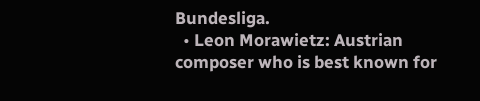Bundesliga.
  • Leon Morawietz: Austrian composer who is best known for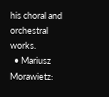his choral and orchestral works.
  • Mariusz Morawietz: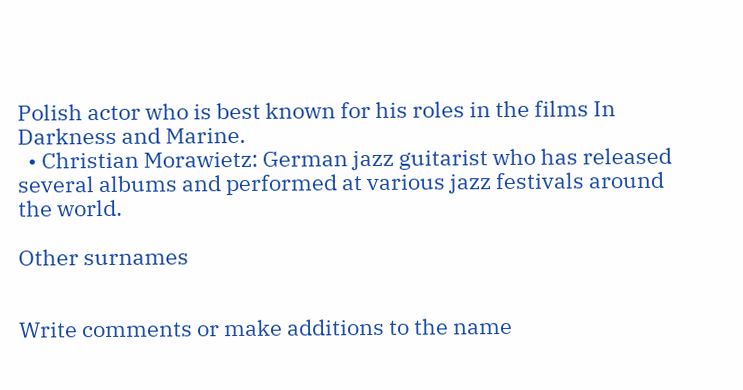Polish actor who is best known for his roles in the films In Darkness and Marine.
  • Christian Morawietz: German jazz guitarist who has released several albums and performed at various jazz festivals around the world.

Other surnames


Write comments or make additions to the name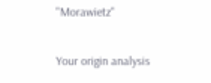"Morawietz"

Your origin analysis